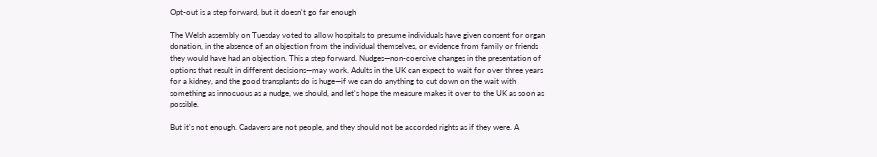Opt-out is a step forward, but it doesn't go far enough

The Welsh assembly on Tuesday voted to allow hospitals to presume individuals have given consent for organ donation, in the absence of an objection from the individual themselves, or evidence from family or friends they would have had an objection. This a step forward. Nudges—non-coercive changes in the presentation of options that result in different decisions—may work. Adults in the UK can expect to wait for over three years for a kidney, and the good transplants do is huge—if we can do anything to cut down on the wait with something as innocuous as a nudge, we should, and let's hope the measure makes it over to the UK as soon as possible.

But it's not enough. Cadavers are not people, and they should not be accorded rights as if they were. A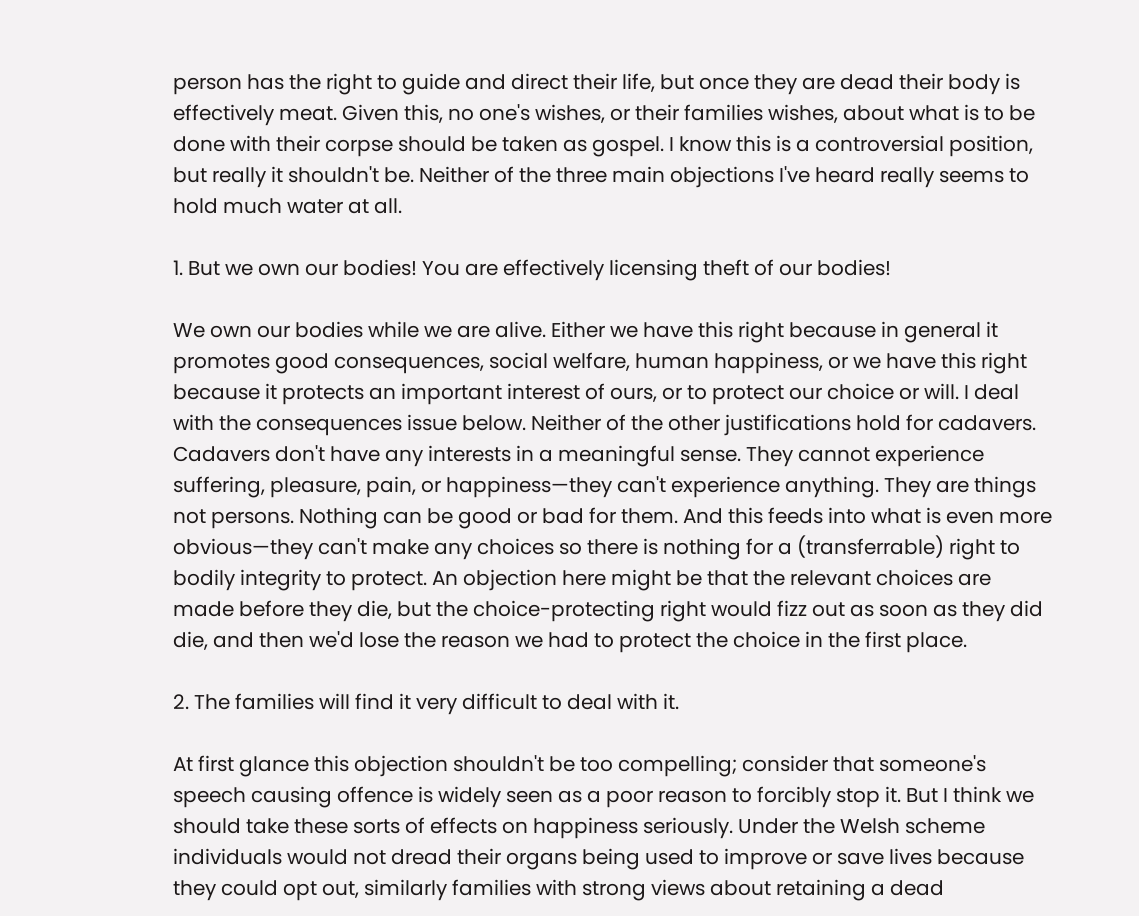person has the right to guide and direct their life, but once they are dead their body is effectively meat. Given this, no one's wishes, or their families wishes, about what is to be done with their corpse should be taken as gospel. I know this is a controversial position, but really it shouldn't be. Neither of the three main objections I've heard really seems to hold much water at all.

1. But we own our bodies! You are effectively licensing theft of our bodies!

We own our bodies while we are alive. Either we have this right because in general it promotes good consequences, social welfare, human happiness, or we have this right because it protects an important interest of ours, or to protect our choice or will. I deal with the consequences issue below. Neither of the other justifications hold for cadavers. Cadavers don't have any interests in a meaningful sense. They cannot experience suffering, pleasure, pain, or happiness—they can't experience anything. They are things not persons. Nothing can be good or bad for them. And this feeds into what is even more obvious—they can't make any choices so there is nothing for a (transferrable) right to bodily integrity to protect. An objection here might be that the relevant choices are made before they die, but the choice-protecting right would fizz out as soon as they did die, and then we'd lose the reason we had to protect the choice in the first place.

2. The families will find it very difficult to deal with it.

At first glance this objection shouldn't be too compelling; consider that someone's speech causing offence is widely seen as a poor reason to forcibly stop it. But I think we should take these sorts of effects on happiness seriously. Under the Welsh scheme individuals would not dread their organs being used to improve or save lives because they could opt out, similarly families with strong views about retaining a dead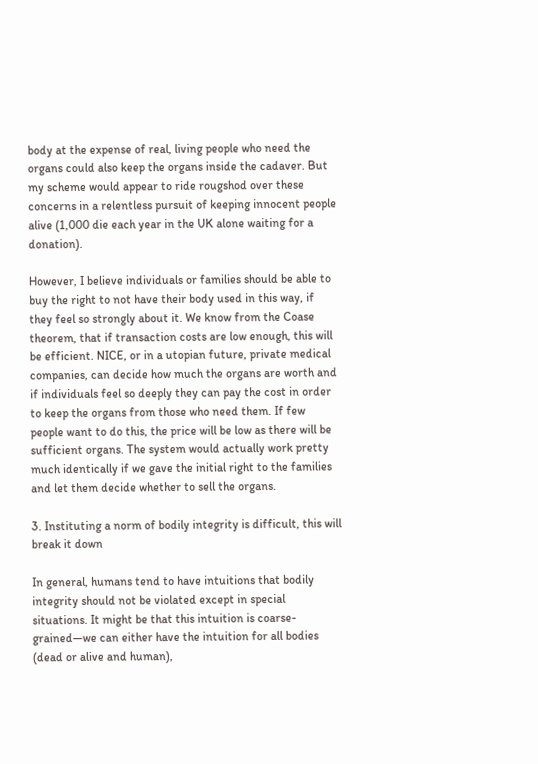body at the expense of real, living people who need the organs could also keep the organs inside the cadaver. But my scheme would appear to ride rougshod over these concerns in a relentless pursuit of keeping innocent people alive (1,000 die each year in the UK alone waiting for a donation).

However, I believe individuals or families should be able to buy the right to not have their body used in this way, if they feel so strongly about it. We know from the Coase theorem, that if transaction costs are low enough, this will be efficient. NICE, or in a utopian future, private medical companies, can decide how much the organs are worth and if individuals feel so deeply they can pay the cost in order to keep the organs from those who need them. If few people want to do this, the price will be low as there will be sufficient organs. The system would actually work pretty much identically if we gave the initial right to the families and let them decide whether to sell the organs.

3. Instituting a norm of bodily integrity is difficult, this will break it down

In general, humans tend to have intuitions that bodily integrity should not be violated except in special situations. It might be that this intuition is coarse-grained—we can either have the intuition for all bodies (dead or alive and human),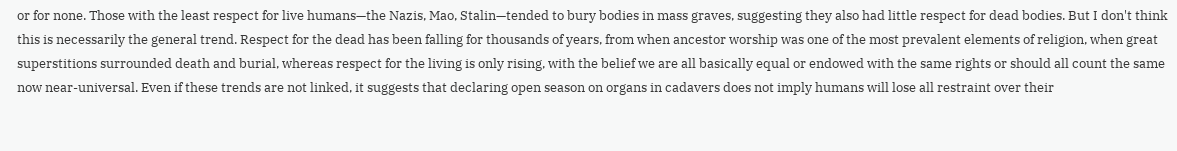or for none. Those with the least respect for live humans—the Nazis, Mao, Stalin—tended to bury bodies in mass graves, suggesting they also had little respect for dead bodies. But I don't think this is necessarily the general trend. Respect for the dead has been falling for thousands of years, from when ancestor worship was one of the most prevalent elements of religion, when great superstitions surrounded death and burial, whereas respect for the living is only rising, with the belief we are all basically equal or endowed with the same rights or should all count the same now near-universal. Even if these trends are not linked, it suggests that declaring open season on organs in cadavers does not imply humans will lose all restraint over their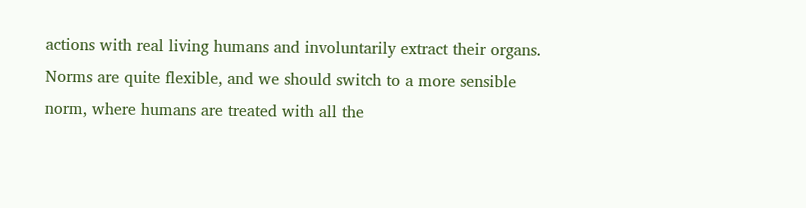actions with real living humans and involuntarily extract their organs. Norms are quite flexible, and we should switch to a more sensible norm, where humans are treated with all the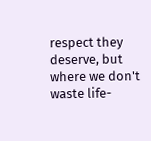respect they deserve, but where we don't waste life-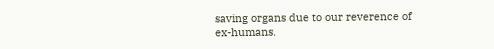saving organs due to our reverence of ex-humans.